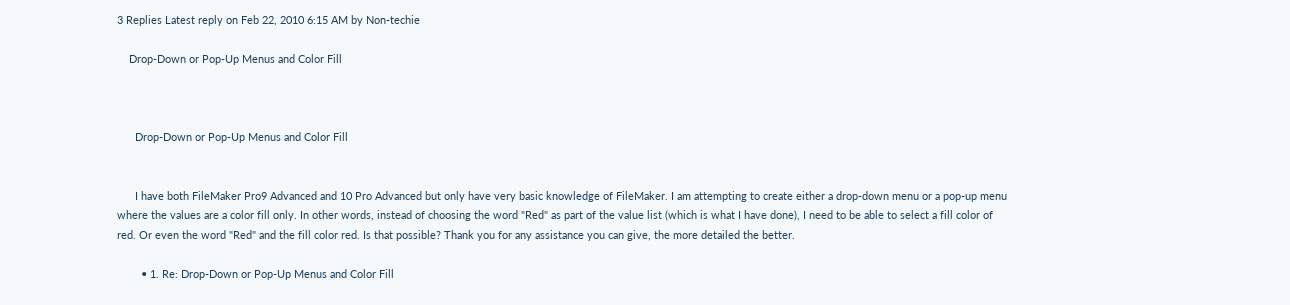3 Replies Latest reply on Feb 22, 2010 6:15 AM by Non-techie

    Drop-Down or Pop-Up Menus and Color Fill



      Drop-Down or Pop-Up Menus and Color Fill


      I have both FileMaker Pro9 Advanced and 10 Pro Advanced but only have very basic knowledge of FileMaker. I am attempting to create either a drop-down menu or a pop-up menu where the values are a color fill only. In other words, instead of choosing the word "Red" as part of the value list (which is what I have done), I need to be able to select a fill color of red. Or even the word "Red" and the fill color red. Is that possible? Thank you for any assistance you can give, the more detailed the better.

        • 1. Re: Drop-Down or Pop-Up Menus and Color Fill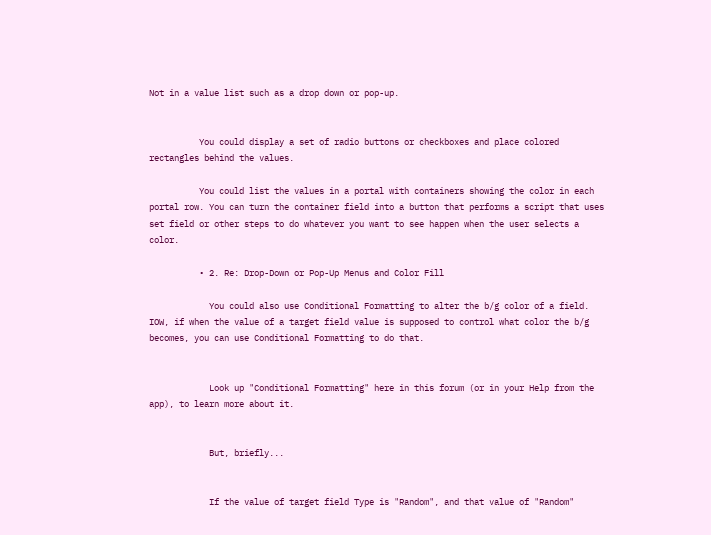Not in a value list such as a drop down or pop-up.


          You could display a set of radio buttons or checkboxes and place colored rectangles behind the values.

          You could list the values in a portal with containers showing the color in each portal row. You can turn the container field into a button that performs a script that uses set field or other steps to do whatever you want to see happen when the user selects a color.

          • 2. Re: Drop-Down or Pop-Up Menus and Color Fill

            You could also use Conditional Formatting to alter the b/g color of a field.  IOW, if when the value of a target field value is supposed to control what color the b/g becomes, you can use Conditional Formatting to do that.


            Look up "Conditional Formatting" here in this forum (or in your Help from the app), to learn more about it.


            But, briefly...


            If the value of target field Type is "Random", and that value of "Random"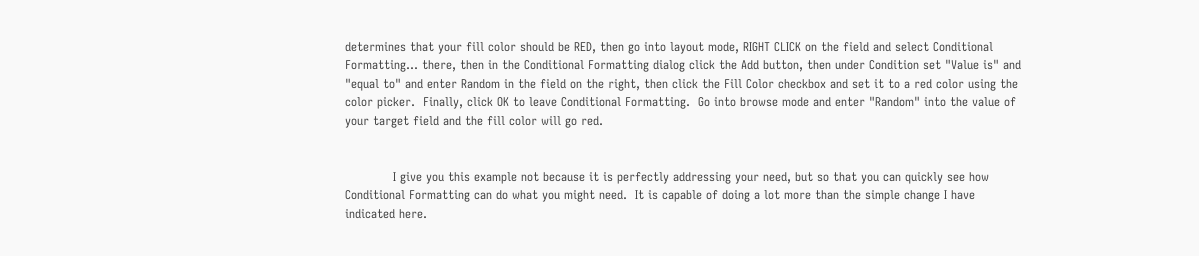determines that your fill color should be RED, then go into layout mode, RIGHT CLICK on the field and select Conditional Formatting... there, then in the Conditional Formatting dialog click the Add button, then under Condition set "Value is" and "equal to" and enter Random in the field on the right, then click the Fill Color checkbox and set it to a red color using the color picker.  Finally, click OK to leave Conditional Formatting.  Go into browse mode and enter "Random" into the value of your target field and the fill color will go red.


            I give you this example not because it is perfectly addressing your need, but so that you can quickly see how Conditional Formatting can do what you might need.  It is capable of doing a lot more than the simple change I have indicated here.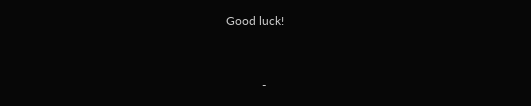Good luck!


            -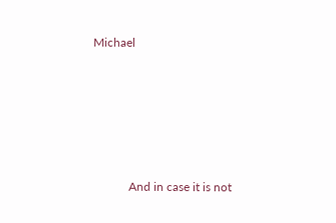Michael





            And in case it is not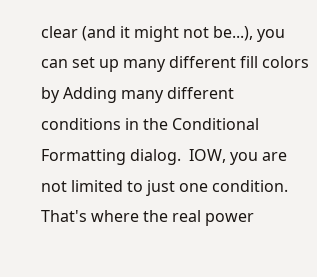clear (and it might not be...), you can set up many different fill colors by Adding many different conditions in the Conditional Formatting dialog.  IOW, you are not limited to just one condition.  That's where the real power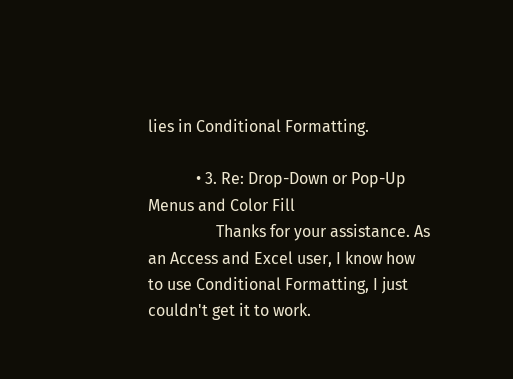lies in Conditional Formatting.

            • 3. Re: Drop-Down or Pop-Up Menus and Color Fill
                 Thanks for your assistance. As an Access and Excel user, I know how to use Conditional Formatting, I just couldn't get it to work.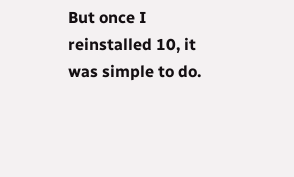But once I reinstalled 10, it was simple to do.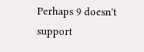Perhaps 9 doesn't support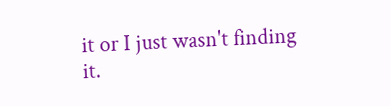it or I just wasn't finding it.